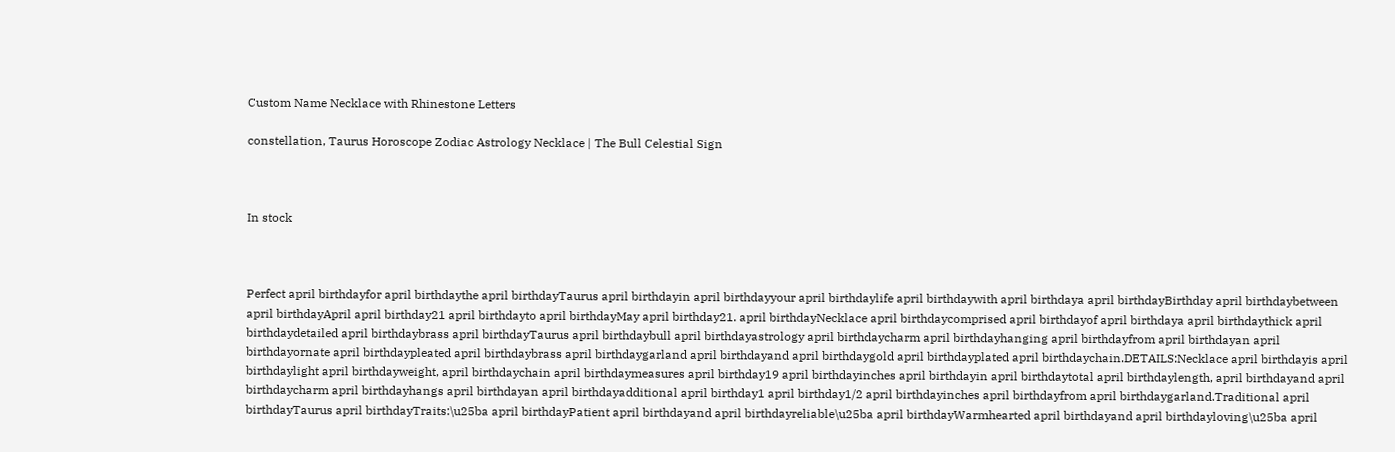Custom Name Necklace with Rhinestone Letters

constellation, Taurus Horoscope Zodiac Astrology Necklace | The Bull Celestial Sign



In stock



Perfect april birthdayfor april birthdaythe april birthdayTaurus april birthdayin april birthdayyour april birthdaylife april birthdaywith april birthdaya april birthdayBirthday april birthdaybetween april birthdayApril april birthday21 april birthdayto april birthdayMay april birthday21. april birthdayNecklace april birthdaycomprised april birthdayof april birthdaya april birthdaythick april birthdaydetailed april birthdaybrass april birthdayTaurus april birthdaybull april birthdayastrology april birthdaycharm april birthdayhanging april birthdayfrom april birthdayan april birthdayornate april birthdaypleated april birthdaybrass april birthdaygarland april birthdayand april birthdaygold april birthdayplated april birthdaychain.DETAILS:Necklace april birthdayis april birthdaylight april birthdayweight, april birthdaychain april birthdaymeasures april birthday19 april birthdayinches april birthdayin april birthdaytotal april birthdaylength, april birthdayand april birthdaycharm april birthdayhangs april birthdayan april birthdayadditional april birthday1 april birthday1/2 april birthdayinches april birthdayfrom april birthdaygarland.Traditional april birthdayTaurus april birthdayTraits:\u25ba april birthdayPatient april birthdayand april birthdayreliable\u25ba april birthdayWarmhearted april birthdayand april birthdayloving\u25ba april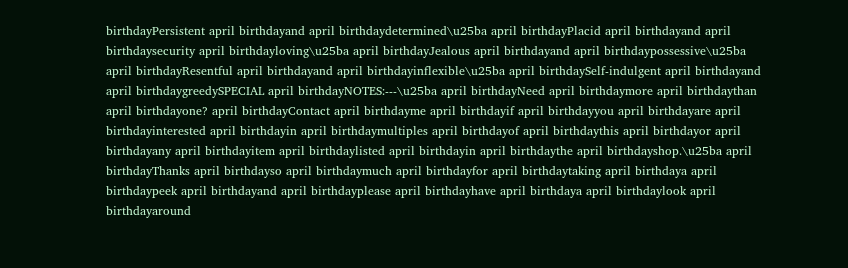birthdayPersistent april birthdayand april birthdaydetermined\u25ba april birthdayPlacid april birthdayand april birthdaysecurity april birthdayloving\u25ba april birthdayJealous april birthdayand april birthdaypossessive\u25ba april birthdayResentful april birthdayand april birthdayinflexible\u25ba april birthdaySelf-indulgent april birthdayand april birthdaygreedySPECIAL april birthdayNOTES:---\u25ba april birthdayNeed april birthdaymore april birthdaythan april birthdayone? april birthdayContact april birthdayme april birthdayif april birthdayyou april birthdayare april birthdayinterested april birthdayin april birthdaymultiples april birthdayof april birthdaythis april birthdayor april birthdayany april birthdayitem april birthdaylisted april birthdayin april birthdaythe april birthdayshop.\u25ba april birthdayThanks april birthdayso april birthdaymuch april birthdayfor april birthdaytaking april birthdaya april birthdaypeek april birthdayand april birthdayplease april birthdayhave april birthdaya april birthdaylook april birthdayaround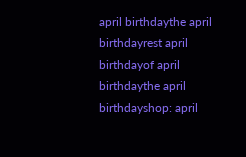april birthdaythe april birthdayrest april birthdayof april birthdaythe april birthdayshop: april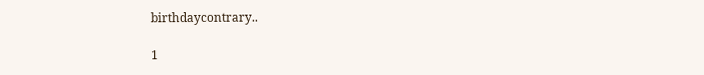birthdaycontrary..

1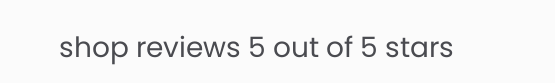shop reviews 5 out of 5 stars